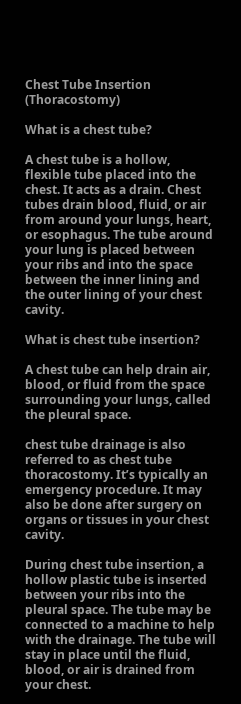Chest Tube Insertion (Thoracostomy)

What is a chest tube?

A chest tube is a hollow, flexible tube placed into the chest. It acts as a drain. Chest tubes drain blood, fluid, or air from around your lungs, heart, or esophagus. The tube around your lung is placed between your ribs and into the space between the inner lining and the outer lining of your chest cavity.

What is chest tube insertion?

A chest tube can help drain air, blood, or fluid from the space surrounding your lungs, called the pleural space.

chest tube drainage is also referred to as chest tube thoracostomy. It’s typically an emergency procedure. It may also be done after surgery on organs or tissues in your chest cavity.

During chest tube insertion, a hollow plastic tube is inserted between your ribs into the pleural space. The tube may be connected to a machine to help with the drainage. The tube will stay in place until the fluid, blood, or air is drained from your chest.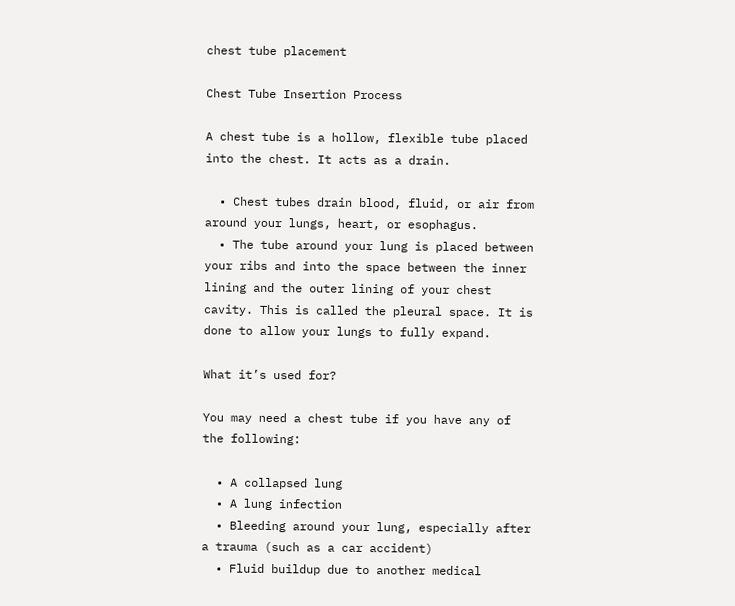chest tube placement

Chest Tube Insertion Process

A chest tube is a hollow, flexible tube placed into the chest. It acts as a drain.

  • Chest tubes drain blood, fluid, or air from around your lungs, heart, or esophagus.
  • The tube around your lung is placed between your ribs and into the space between the inner lining and the outer lining of your chest cavity. This is called the pleural space. It is done to allow your lungs to fully expand.

What it’s used for?

You may need a chest tube if you have any of the following:

  • A collapsed lung
  • A lung infection
  • Bleeding around your lung, especially after a trauma (such as a car accident)
  • Fluid buildup due to another medical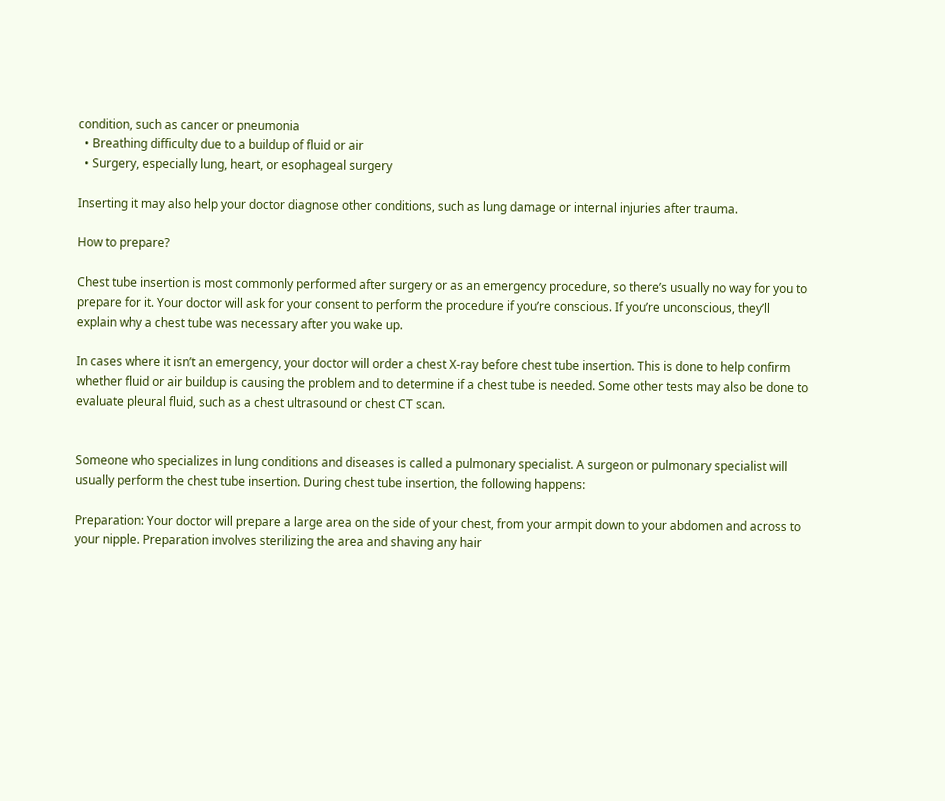condition, such as cancer or pneumonia
  • Breathing difficulty due to a buildup of fluid or air
  • Surgery, especially lung, heart, or esophageal surgery

Inserting it may also help your doctor diagnose other conditions, such as lung damage or internal injuries after trauma.

How to prepare?

Chest tube insertion is most commonly performed after surgery or as an emergency procedure, so there’s usually no way for you to prepare for it. Your doctor will ask for your consent to perform the procedure if you’re conscious. If you’re unconscious, they’ll explain why a chest tube was necessary after you wake up.

In cases where it isn’t an emergency, your doctor will order a chest X-ray before chest tube insertion. This is done to help confirm whether fluid or air buildup is causing the problem and to determine if a chest tube is needed. Some other tests may also be done to evaluate pleural fluid, such as a chest ultrasound or chest CT scan.


Someone who specializes in lung conditions and diseases is called a pulmonary specialist. A surgeon or pulmonary specialist will usually perform the chest tube insertion. During chest tube insertion, the following happens:

Preparation: Your doctor will prepare a large area on the side of your chest, from your armpit down to your abdomen and across to your nipple. Preparation involves sterilizing the area and shaving any hair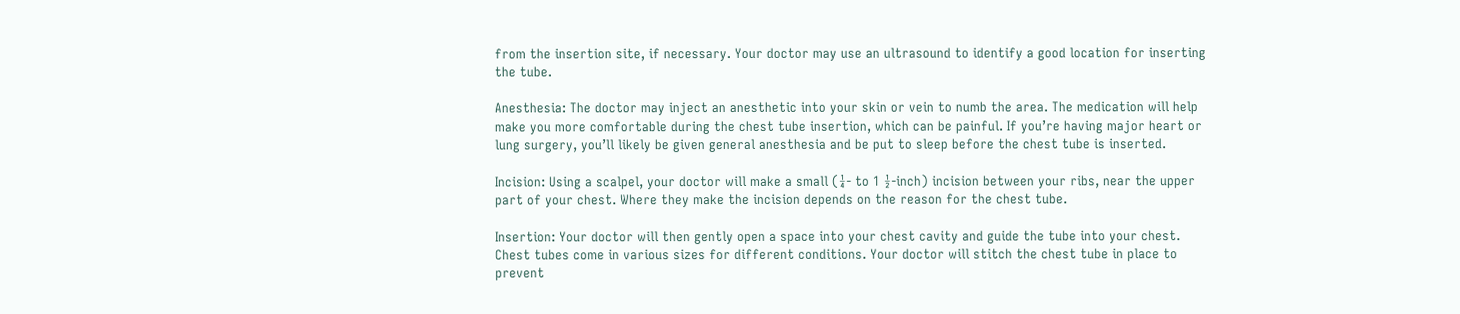from the insertion site, if necessary. Your doctor may use an ultrasound to identify a good location for inserting the tube.

Anesthesia: The doctor may inject an anesthetic into your skin or vein to numb the area. The medication will help make you more comfortable during the chest tube insertion, which can be painful. If you’re having major heart or lung surgery, you’ll likely be given general anesthesia and be put to sleep before the chest tube is inserted.

Incision: Using a scalpel, your doctor will make a small (¼- to 1 ½-inch) incision between your ribs, near the upper part of your chest. Where they make the incision depends on the reason for the chest tube.

Insertion: Your doctor will then gently open a space into your chest cavity and guide the tube into your chest. Chest tubes come in various sizes for different conditions. Your doctor will stitch the chest tube in place to prevent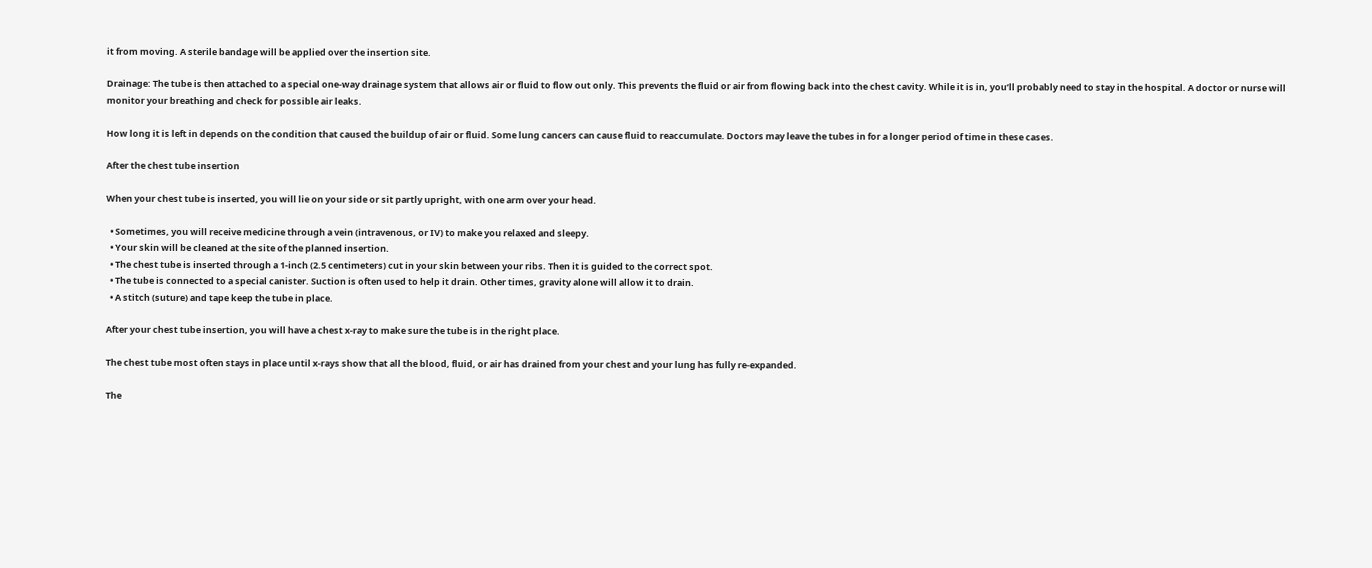it from moving. A sterile bandage will be applied over the insertion site.

Drainage: The tube is then attached to a special one-way drainage system that allows air or fluid to flow out only. This prevents the fluid or air from flowing back into the chest cavity. While it is in, you’ll probably need to stay in the hospital. A doctor or nurse will monitor your breathing and check for possible air leaks.

How long it is left in depends on the condition that caused the buildup of air or fluid. Some lung cancers can cause fluid to reaccumulate. Doctors may leave the tubes in for a longer period of time in these cases.

After the chest tube insertion

When your chest tube is inserted, you will lie on your side or sit partly upright, with one arm over your head.

  • Sometimes, you will receive medicine through a vein (intravenous, or IV) to make you relaxed and sleepy.
  • Your skin will be cleaned at the site of the planned insertion.
  • The chest tube is inserted through a 1-inch (2.5 centimeters) cut in your skin between your ribs. Then it is guided to the correct spot.
  • The tube is connected to a special canister. Suction is often used to help it drain. Other times, gravity alone will allow it to drain.
  • A stitch (suture) and tape keep the tube in place.

After your chest tube insertion, you will have a chest x-ray to make sure the tube is in the right place.

The chest tube most often stays in place until x-rays show that all the blood, fluid, or air has drained from your chest and your lung has fully re-expanded.

The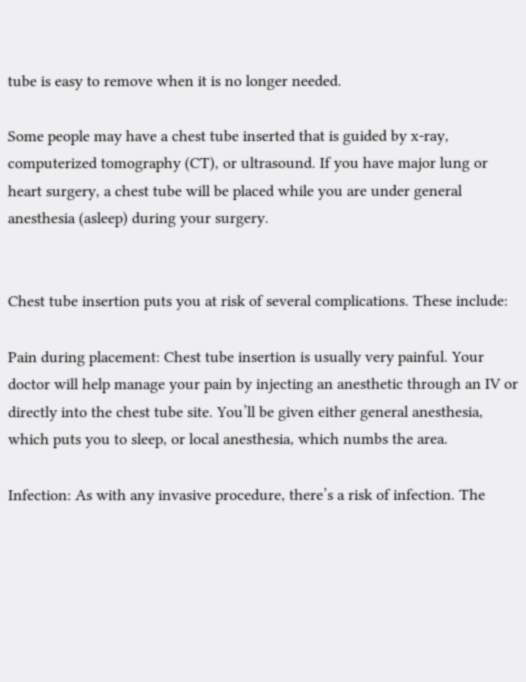tube is easy to remove when it is no longer needed.

Some people may have a chest tube inserted that is guided by x-ray, computerized tomography (CT), or ultrasound. If you have major lung or heart surgery, a chest tube will be placed while you are under general anesthesia (asleep) during your surgery.


Chest tube insertion puts you at risk of several complications. These include:

Pain during placement: Chest tube insertion is usually very painful. Your doctor will help manage your pain by injecting an anesthetic through an IV or directly into the chest tube site. You’ll be given either general anesthesia, which puts you to sleep, or local anesthesia, which numbs the area.

Infection: As with any invasive procedure, there’s a risk of infection. The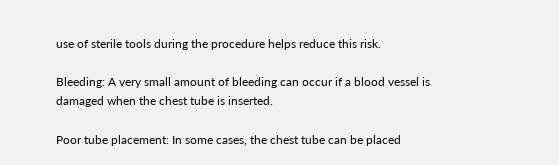use of sterile tools during the procedure helps reduce this risk.

Bleeding: A very small amount of bleeding can occur if a blood vessel is damaged when the chest tube is inserted.

Poor tube placement: In some cases, the chest tube can be placed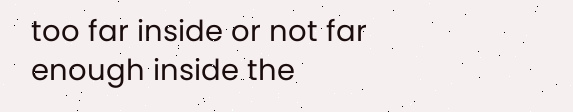too far inside or not far enough inside the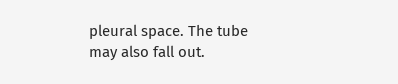pleural space. The tube may also fall out.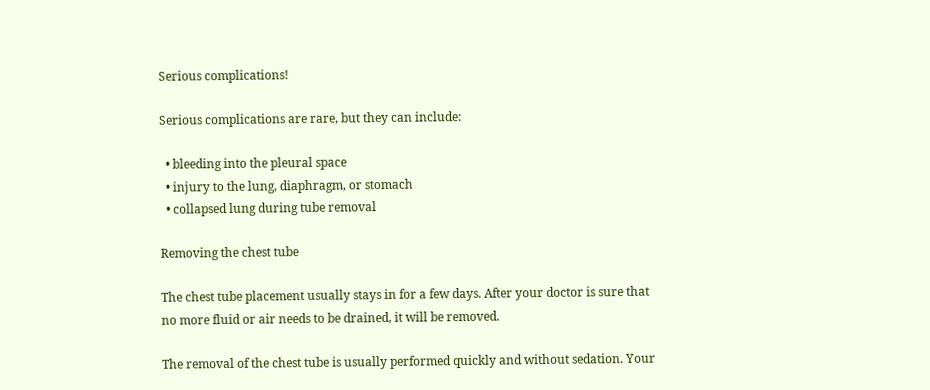Serious complications!

Serious complications are rare, but they can include:

  • bleeding into the pleural space
  • injury to the lung, diaphragm, or stomach
  • collapsed lung during tube removal

Removing the chest tube

The chest tube placement usually stays in for a few days. After your doctor is sure that no more fluid or air needs to be drained, it will be removed.

The removal of the chest tube is usually performed quickly and without sedation. Your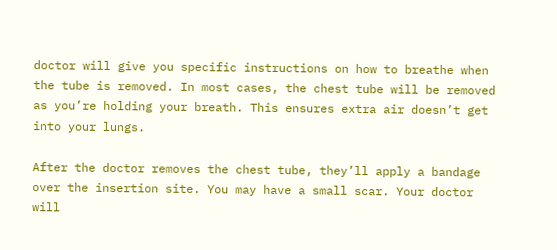doctor will give you specific instructions on how to breathe when the tube is removed. In most cases, the chest tube will be removed as you’re holding your breath. This ensures extra air doesn’t get into your lungs.

After the doctor removes the chest tube, they’ll apply a bandage over the insertion site. You may have a small scar. Your doctor will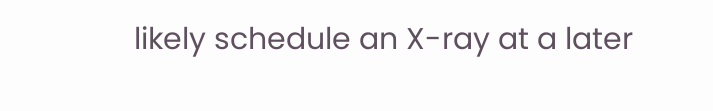likely schedule an X-ray at a later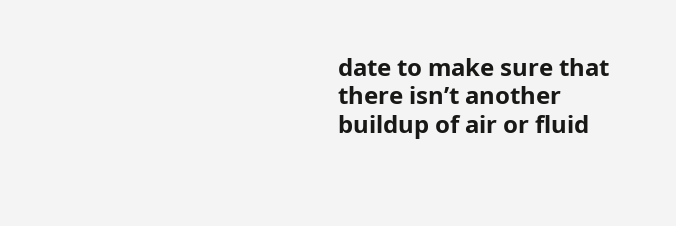date to make sure that there isn’t another buildup of air or fluid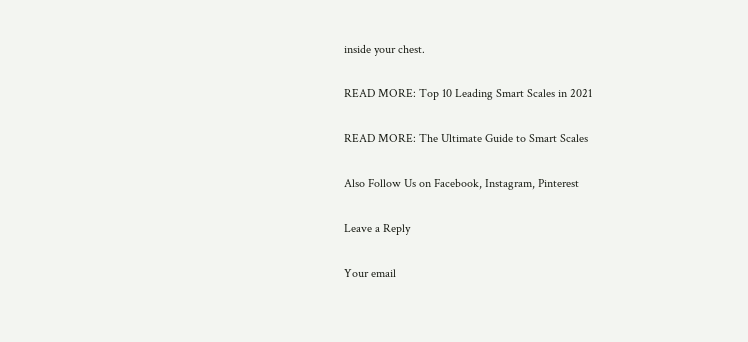inside your chest.

READ MORE: Top 10 Leading Smart Scales in 2021

READ MORE: The Ultimate Guide to Smart Scales

Also Follow Us on Facebook, Instagram, Pinterest

Leave a Reply

Your email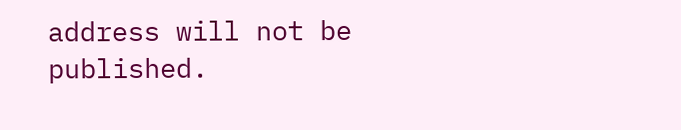address will not be published.